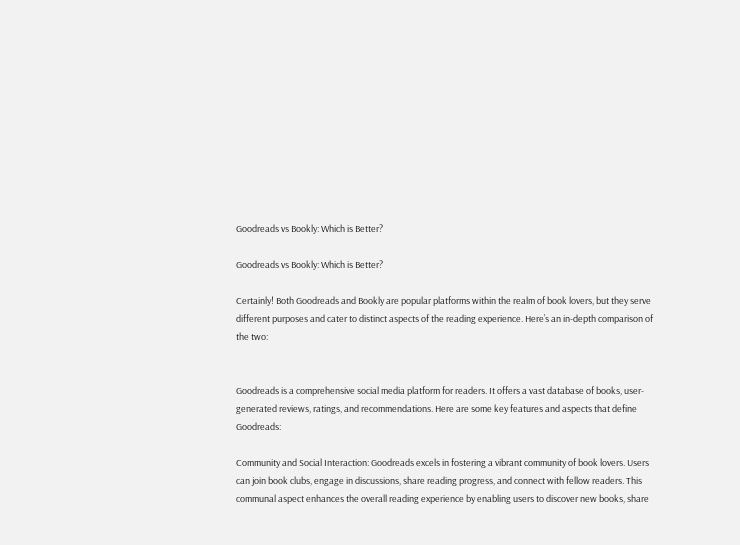Goodreads vs Bookly: Which is Better?

Goodreads vs Bookly: Which is Better?

Certainly! Both Goodreads and Bookly are popular platforms within the realm of book lovers, but they serve different purposes and cater to distinct aspects of the reading experience. Here’s an in-depth comparison of the two:


Goodreads is a comprehensive social media platform for readers. It offers a vast database of books, user-generated reviews, ratings, and recommendations. Here are some key features and aspects that define Goodreads:

Community and Social Interaction: Goodreads excels in fostering a vibrant community of book lovers. Users can join book clubs, engage in discussions, share reading progress, and connect with fellow readers. This communal aspect enhances the overall reading experience by enabling users to discover new books, share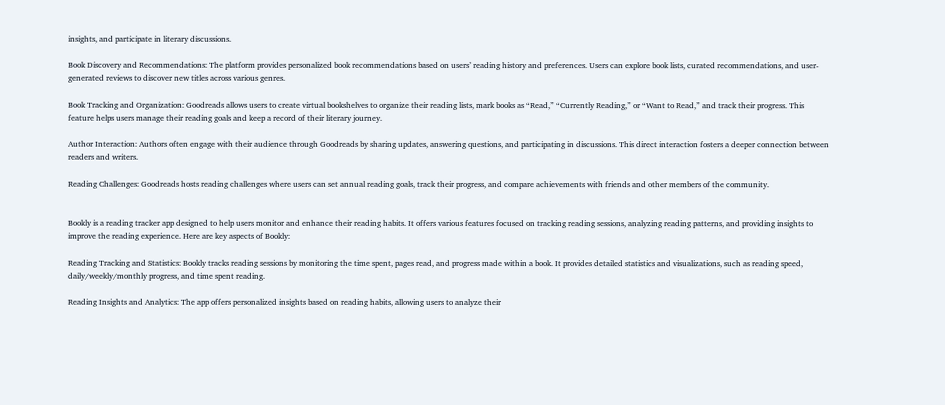insights, and participate in literary discussions.

Book Discovery and Recommendations: The platform provides personalized book recommendations based on users’ reading history and preferences. Users can explore book lists, curated recommendations, and user-generated reviews to discover new titles across various genres.

Book Tracking and Organization: Goodreads allows users to create virtual bookshelves to organize their reading lists, mark books as “Read,” “Currently Reading,” or “Want to Read,” and track their progress. This feature helps users manage their reading goals and keep a record of their literary journey.

Author Interaction: Authors often engage with their audience through Goodreads by sharing updates, answering questions, and participating in discussions. This direct interaction fosters a deeper connection between readers and writers.

Reading Challenges: Goodreads hosts reading challenges where users can set annual reading goals, track their progress, and compare achievements with friends and other members of the community.


Bookly is a reading tracker app designed to help users monitor and enhance their reading habits. It offers various features focused on tracking reading sessions, analyzing reading patterns, and providing insights to improve the reading experience. Here are key aspects of Bookly:

Reading Tracking and Statistics: Bookly tracks reading sessions by monitoring the time spent, pages read, and progress made within a book. It provides detailed statistics and visualizations, such as reading speed, daily/weekly/monthly progress, and time spent reading.

Reading Insights and Analytics: The app offers personalized insights based on reading habits, allowing users to analyze their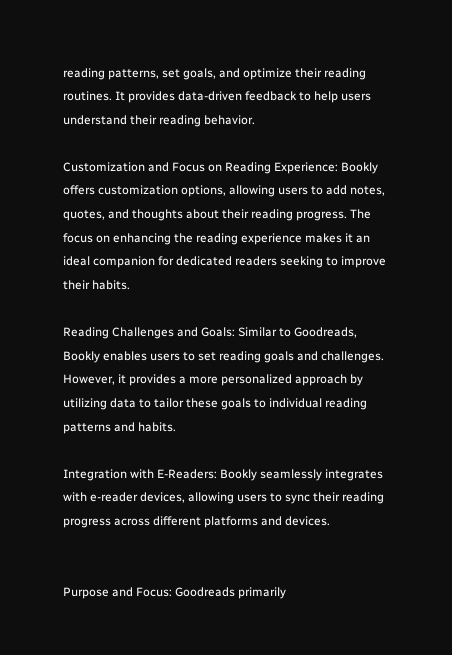reading patterns, set goals, and optimize their reading routines. It provides data-driven feedback to help users understand their reading behavior.

Customization and Focus on Reading Experience: Bookly offers customization options, allowing users to add notes, quotes, and thoughts about their reading progress. The focus on enhancing the reading experience makes it an ideal companion for dedicated readers seeking to improve their habits.

Reading Challenges and Goals: Similar to Goodreads, Bookly enables users to set reading goals and challenges. However, it provides a more personalized approach by utilizing data to tailor these goals to individual reading patterns and habits.

Integration with E-Readers: Bookly seamlessly integrates with e-reader devices, allowing users to sync their reading progress across different platforms and devices.


Purpose and Focus: Goodreads primarily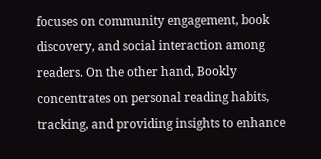focuses on community engagement, book discovery, and social interaction among readers. On the other hand, Bookly concentrates on personal reading habits, tracking, and providing insights to enhance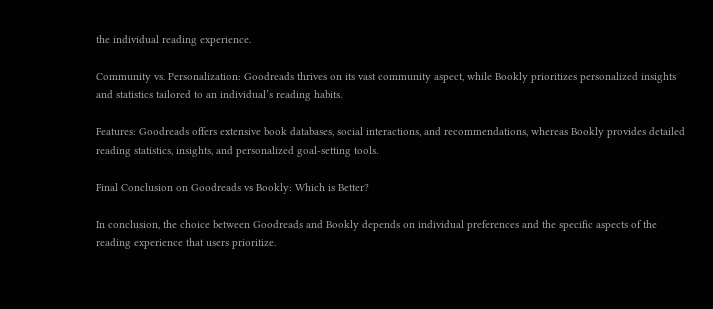the individual reading experience.

Community vs. Personalization: Goodreads thrives on its vast community aspect, while Bookly prioritizes personalized insights and statistics tailored to an individual’s reading habits.

Features: Goodreads offers extensive book databases, social interactions, and recommendations, whereas Bookly provides detailed reading statistics, insights, and personalized goal-setting tools.

Final Conclusion on Goodreads vs Bookly: Which is Better?

In conclusion, the choice between Goodreads and Bookly depends on individual preferences and the specific aspects of the reading experience that users prioritize.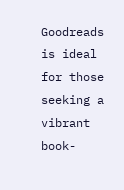Goodreads is ideal for those seeking a vibrant book-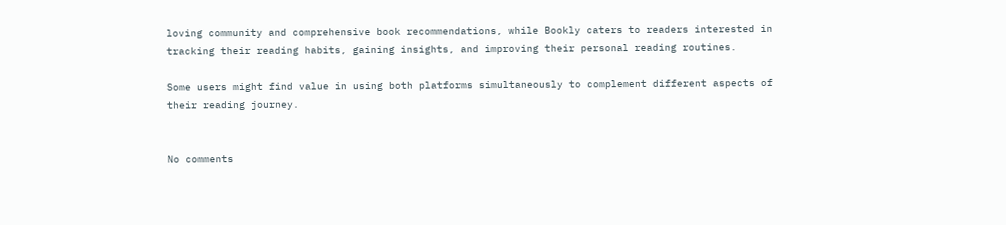loving community and comprehensive book recommendations, while Bookly caters to readers interested in tracking their reading habits, gaining insights, and improving their personal reading routines.

Some users might find value in using both platforms simultaneously to complement different aspects of their reading journey.


No comments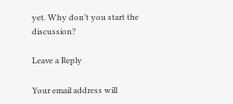yet. Why don’t you start the discussion?

Leave a Reply

Your email address will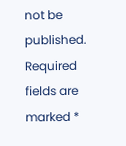not be published. Required fields are marked *